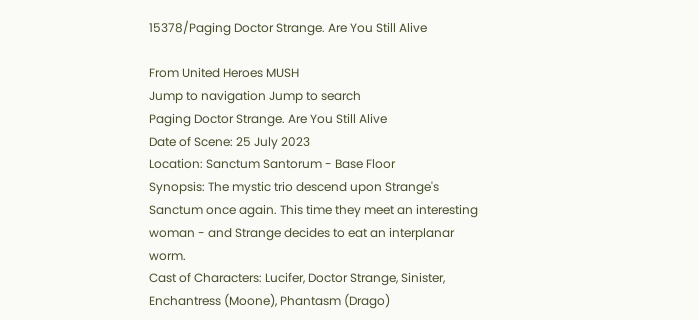15378/Paging Doctor Strange. Are You Still Alive

From United Heroes MUSH
Jump to navigation Jump to search
Paging Doctor Strange. Are You Still Alive
Date of Scene: 25 July 2023
Location: Sanctum Santorum - Base Floor
Synopsis: The mystic trio descend upon Strange's Sanctum once again. This time they meet an interesting woman - and Strange decides to eat an interplanar worm.
Cast of Characters: Lucifer, Doctor Strange, Sinister, Enchantress (Moone), Phantasm (Drago)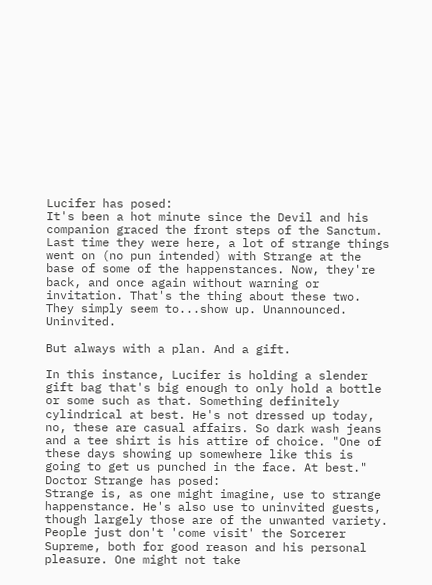Lucifer has posed:
It's been a hot minute since the Devil and his companion graced the front steps of the Sanctum. Last time they were here, a lot of strange things went on (no pun intended) with Strange at the base of some of the happenstances. Now, they're back, and once again without warning or invitation. That's the thing about these two. They simply seem to...show up. Unannounced. Uninvited.

But always with a plan. And a gift.

In this instance, Lucifer is holding a slender gift bag that's big enough to only hold a bottle or some such as that. Something definitely cylindrical at best. He's not dressed up today, no, these are casual affairs. So dark wash jeans and a tee shirt is his attire of choice. "One of these days showing up somewhere like this is going to get us punched in the face. At best."
Doctor Strange has posed:
Strange is, as one might imagine, use to strange happenstance. He's also use to uninvited guests, though largely those are of the unwanted variety. People just don't 'come visit' the Sorcerer Supreme, both for good reason and his personal pleasure. One might not take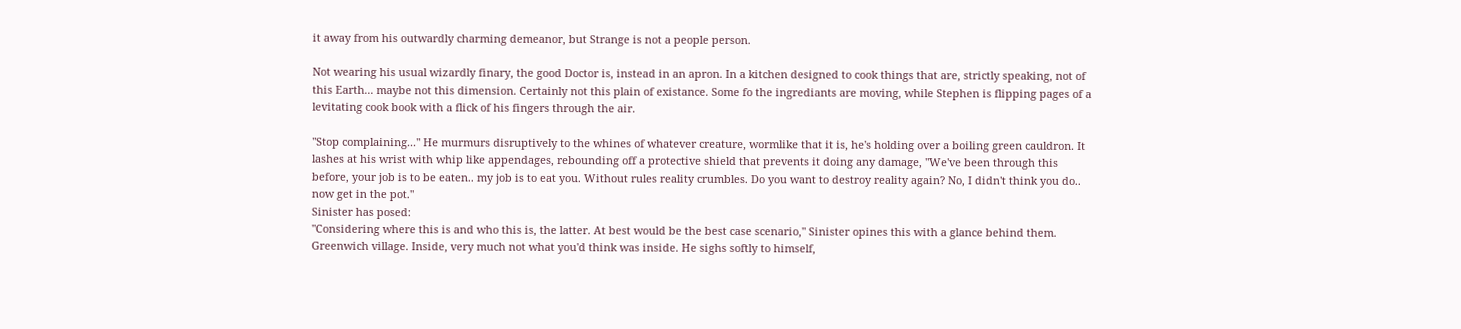it away from his outwardly charming demeanor, but Strange is not a people person.

Not wearing his usual wizardly finary, the good Doctor is, instead in an apron. In a kitchen designed to cook things that are, strictly speaking, not of this Earth... maybe not this dimension. Certainly not this plain of existance. Some fo the ingrediants are moving, while Stephen is flipping pages of a levitating cook book with a flick of his fingers through the air.

"Stop complaining..." He murmurs disruptively to the whines of whatever creature, wormlike that it is, he's holding over a boiling green cauldron. It lashes at his wrist with whip like appendages, rebounding off a protective shield that prevents it doing any damage, "We've been through this before, your job is to be eaten.. my job is to eat you. Without rules reality crumbles. Do you want to destroy reality again? No, I didn't think you do.. now get in the pot."
Sinister has posed:
"Considering where this is and who this is, the latter. At best would be the best case scenario," Sinister opines this with a glance behind them. Greenwich village. Inside, very much not what you'd think was inside. He sighs softly to himself,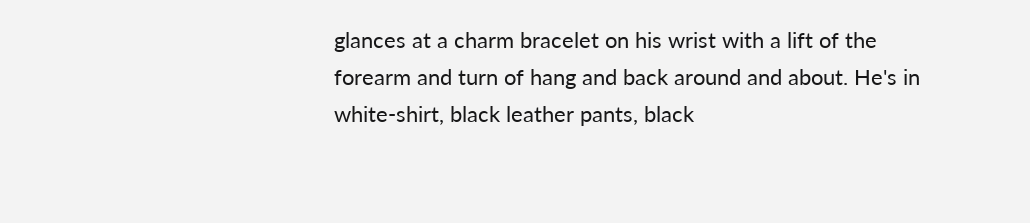glances at a charm bracelet on his wrist with a lift of the forearm and turn of hang and back around and about. He's in white-shirt, black leather pants, black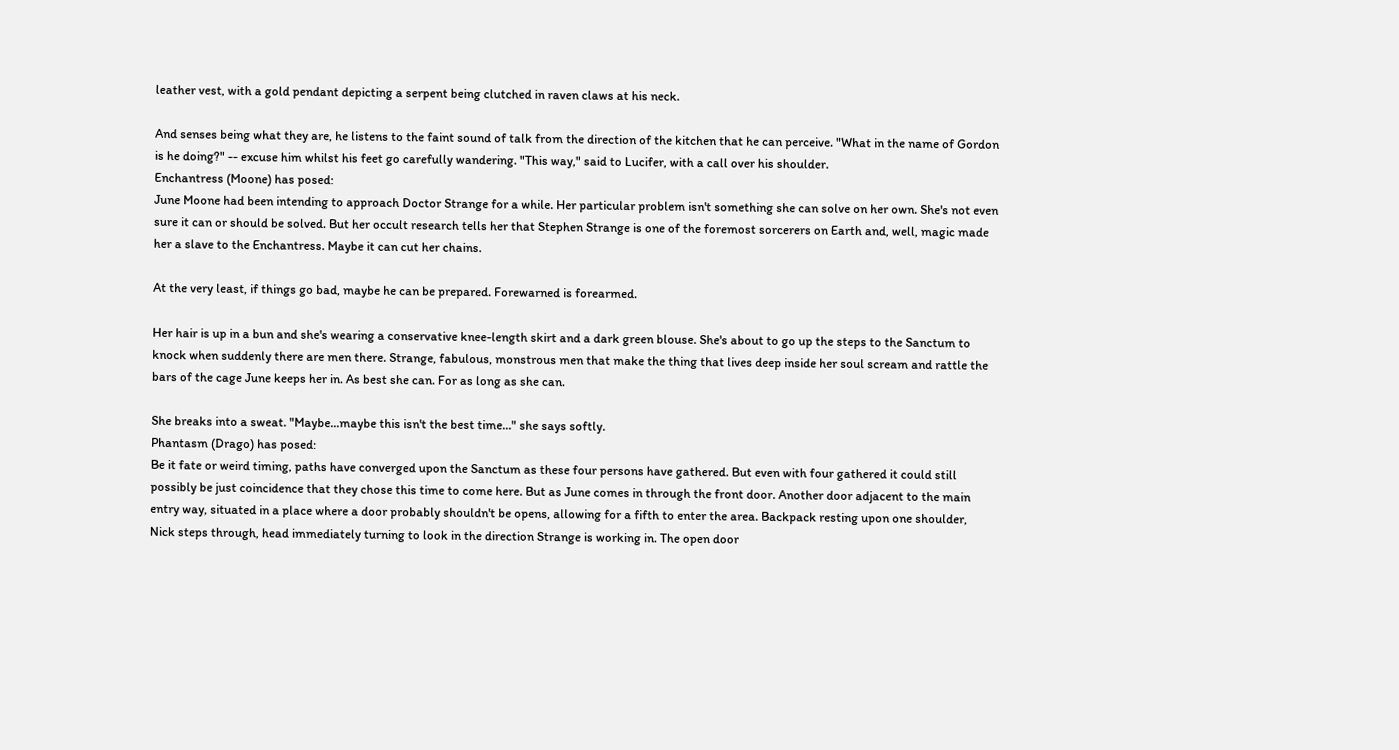leather vest, with a gold pendant depicting a serpent being clutched in raven claws at his neck.

And senses being what they are, he listens to the faint sound of talk from the direction of the kitchen that he can perceive. "What in the name of Gordon is he doing?" -- excuse him whilst his feet go carefully wandering. "This way," said to Lucifer, with a call over his shoulder.
Enchantress (Moone) has posed:
June Moone had been intending to approach Doctor Strange for a while. Her particular problem isn't something she can solve on her own. She's not even sure it can or should be solved. But her occult research tells her that Stephen Strange is one of the foremost sorcerers on Earth and, well, magic made her a slave to the Enchantress. Maybe it can cut her chains.

At the very least, if things go bad, maybe he can be prepared. Forewarned is forearmed.

Her hair is up in a bun and she's wearing a conservative knee-length skirt and a dark green blouse. She's about to go up the steps to the Sanctum to knock when suddenly there are men there. Strange, fabulous, monstrous men that make the thing that lives deep inside her soul scream and rattle the bars of the cage June keeps her in. As best she can. For as long as she can.

She breaks into a sweat. "Maybe...maybe this isn't the best time..." she says softly.
Phantasm (Drago) has posed:
Be it fate or weird timing, paths have converged upon the Sanctum as these four persons have gathered. But even with four gathered it could still possibly be just coincidence that they chose this time to come here. But as June comes in through the front door. Another door adjacent to the main entry way, situated in a place where a door probably shouldn't be opens, allowing for a fifth to enter the area. Backpack resting upon one shoulder, Nick steps through, head immediately turning to look in the direction Strange is working in. The open door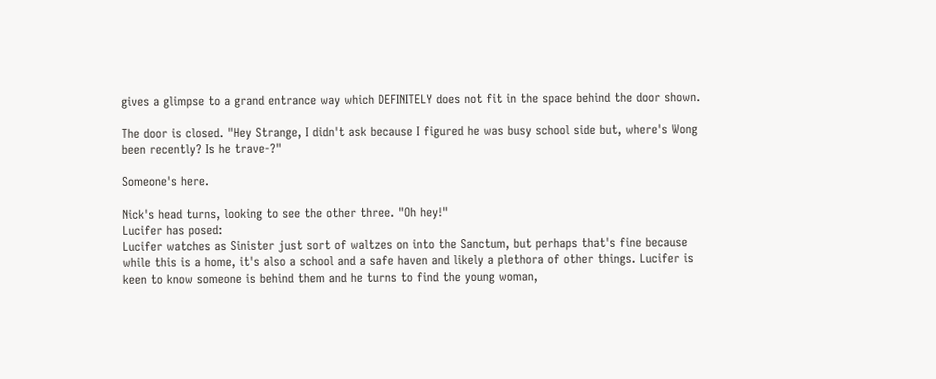gives a glimpse to a grand entrance way which DEFINITELY does not fit in the space behind the door shown.

The door is closed. "Hey Strange, I didn't ask because I figured he was busy school side but, where's Wong been recently? Is he trave-?"

Someone's here.

Nick's head turns, looking to see the other three. "Oh hey!"
Lucifer has posed:
Lucifer watches as Sinister just sort of waltzes on into the Sanctum, but perhaps that's fine because while this is a home, it's also a school and a safe haven and likely a plethora of other things. Lucifer is keen to know someone is behind them and he turns to find the young woman,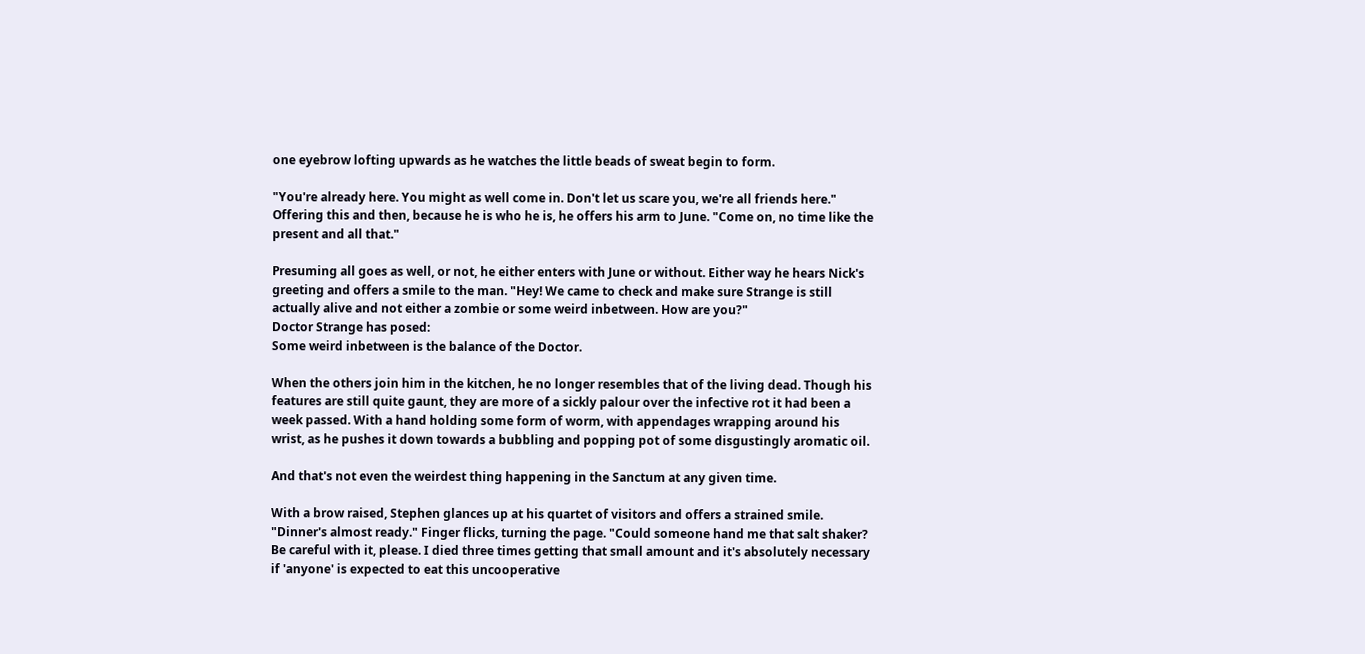one eyebrow lofting upwards as he watches the little beads of sweat begin to form.

"You're already here. You might as well come in. Don't let us scare you, we're all friends here." Offering this and then, because he is who he is, he offers his arm to June. "Come on, no time like the present and all that."

Presuming all goes as well, or not, he either enters with June or without. Either way he hears Nick's greeting and offers a smile to the man. "Hey! We came to check and make sure Strange is still actually alive and not either a zombie or some weird inbetween. How are you?"
Doctor Strange has posed:
Some weird inbetween is the balance of the Doctor.

When the others join him in the kitchen, he no longer resembles that of the living dead. Though his features are still quite gaunt, they are more of a sickly palour over the infective rot it had been a week passed. With a hand holding some form of worm, with appendages wrapping around his wrist, as he pushes it down towards a bubbling and popping pot of some disgustingly aromatic oil.

And that's not even the weirdest thing happening in the Sanctum at any given time.

With a brow raised, Stephen glances up at his quartet of visitors and offers a strained smile. "Dinner's almost ready." Finger flicks, turning the page. "Could someone hand me that salt shaker? Be careful with it, please. I died three times getting that small amount and it's absolutely necessary if 'anyone' is expected to eat this uncooperative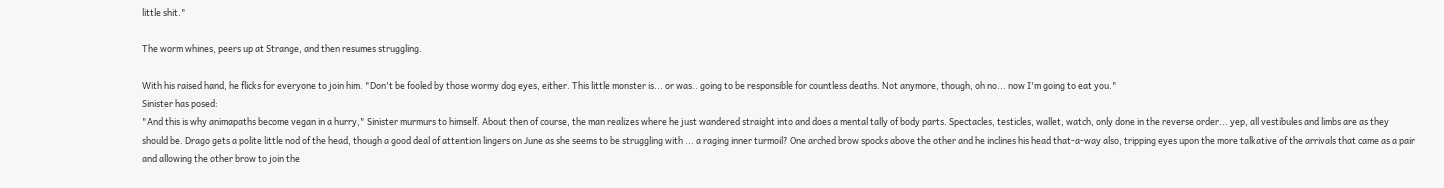little shit."

The worm whines, peers up at Strange, and then resumes struggling.

With his raised hand, he flicks for everyone to join him. "Don't be fooled by those wormy dog eyes, either. This little monster is... or was.. going to be responsible for countless deaths. Not anymore, though, oh no... now I'm going to eat you."
Sinister has posed:
"And this is why animapaths become vegan in a hurry," Sinister murmurs to himself. About then of course, the man realizes where he just wandered straight into and does a mental tally of body parts. Spectacles, testicles, wallet, watch, only done in the reverse order... yep, all vestibules and limbs are as they should be. Drago gets a polite little nod of the head, though a good deal of attention lingers on June as she seems to be struggling with ... a raging inner turmoil? One arched brow spocks above the other and he inclines his head that-a-way also, tripping eyes upon the more talkative of the arrivals that came as a pair and allowing the other brow to join the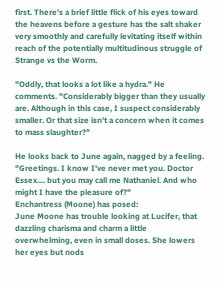first. There's a brief little flick of his eyes toward the heavens before a gesture has the salt shaker very smoothly and carefully levitating itself within reach of the potentially multitudinous struggle of Strange vs the Worm.

"Oddly, that looks a lot like a hydra." He comments. "Considerably bigger than they usually are. Although in this case, I suspect considerably smaller. Or that size isn't a concern when it comes to mass slaughter?"

He looks back to June again, nagged by a feeling. "Greetings. I know I've never met you. Doctor Essex.... but you may call me Nathaniel. And who might I have the pleasure of?"
Enchantress (Moone) has posed:
June Moone has trouble looking at Lucifer, that dazzling charisma and charm a little overwhelming, even in small doses. She lowers her eyes but nods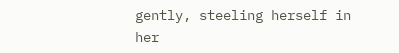gently, steeling herself in her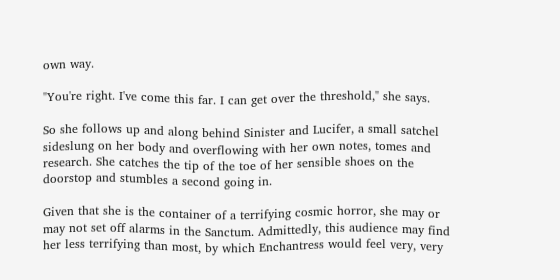own way.

"You're right. I've come this far. I can get over the threshold," she says.

So she follows up and along behind Sinister and Lucifer, a small satchel sideslung on her body and overflowing with her own notes, tomes and research. She catches the tip of the toe of her sensible shoes on the doorstop and stumbles a second going in.

Given that she is the container of a terrifying cosmic horror, she may or may not set off alarms in the Sanctum. Admittedly, this audience may find her less terrifying than most, by which Enchantress would feel very, very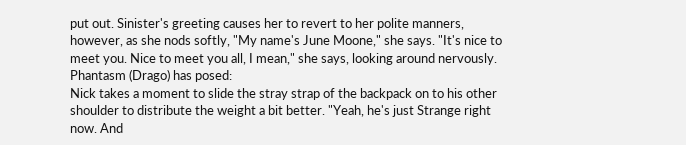put out. Sinister's greeting causes her to revert to her polite manners, however, as she nods softly, "My name's June Moone," she says. "It's nice to meet you. Nice to meet you all, I mean," she says, looking around nervously.
Phantasm (Drago) has posed:
Nick takes a moment to slide the stray strap of the backpack on to his other shoulder to distribute the weight a bit better. "Yeah, he's just Strange right now. And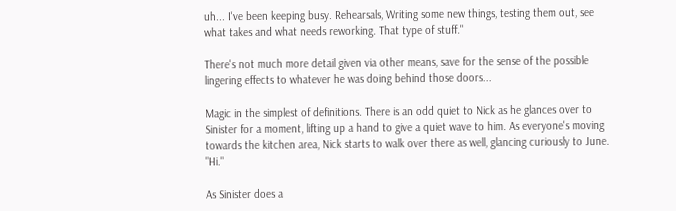uh... I've been keeping busy. Rehearsals, Writing some new things, testing them out, see what takes and what needs reworking. That type of stuff."

There's not much more detail given via other means, save for the sense of the possible lingering effects to whatever he was doing behind those doors...

Magic in the simplest of definitions. There is an odd quiet to Nick as he glances over to Sinister for a moment, lifting up a hand to give a quiet wave to him. As everyone's moving towards the kitchen area, Nick starts to walk over there as well, glancing curiously to June. "Hi."

As Sinister does a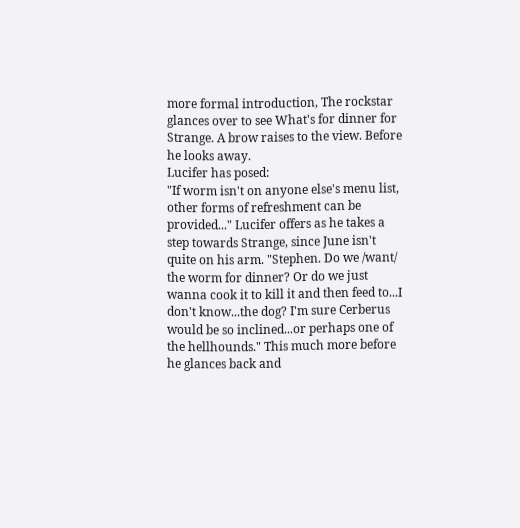more formal introduction, The rockstar glances over to see What's for dinner for Strange. A brow raises to the view. Before he looks away.
Lucifer has posed:
"If worm isn't on anyone else's menu list, other forms of refreshment can be provided..." Lucifer offers as he takes a step towards Strange, since June isn't quite on his arm. "Stephen. Do we /want/ the worm for dinner? Or do we just wanna cook it to kill it and then feed to...I don't know...the dog? I'm sure Cerberus would be so inclined...or perhaps one of the hellhounds." This much more before he glances back and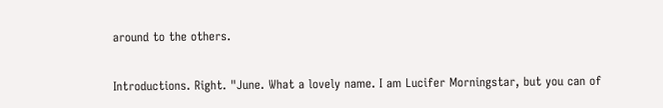around to the others.

Introductions. Right. "June. What a lovely name. I am Lucifer Morningstar, but you can of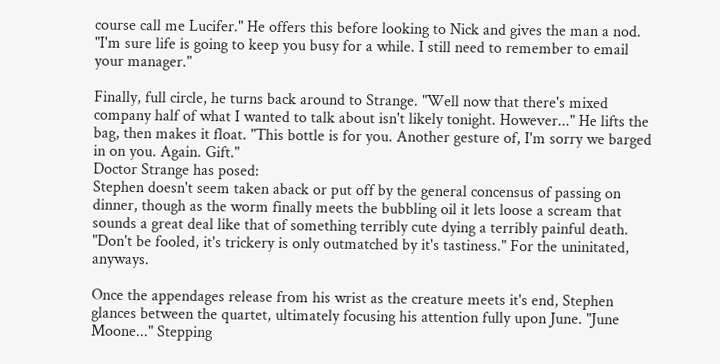course call me Lucifer." He offers this before looking to Nick and gives the man a nod. "I'm sure life is going to keep you busy for a while. I still need to remember to email your manager."

Finally, full circle, he turns back around to Strange. "Well now that there's mixed company half of what I wanted to talk about isn't likely tonight. However..." He lifts the bag, then makes it float. "This bottle is for you. Another gesture of, I'm sorry we barged in on you. Again. Gift."
Doctor Strange has posed:
Stephen doesn't seem taken aback or put off by the general concensus of passing on dinner, though as the worm finally meets the bubbling oil it lets loose a scream that sounds a great deal like that of something terribly cute dying a terribly painful death. "Don't be fooled, it's trickery is only outmatched by it's tastiness." For the uninitated, anyways.

Once the appendages release from his wrist as the creature meets it's end, Stephen glances between the quartet, ultimately focusing his attention fully upon June. "June Moone..." Stepping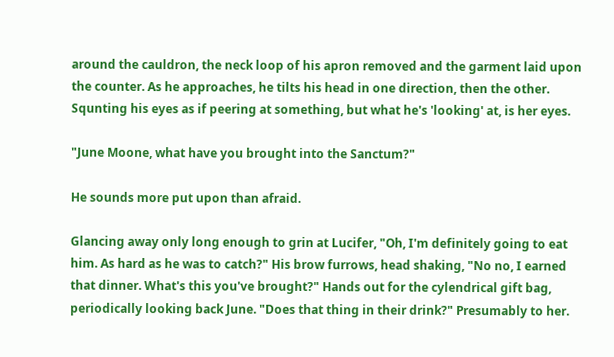around the cauldron, the neck loop of his apron removed and the garment laid upon the counter. As he approaches, he tilts his head in one direction, then the other. Squnting his eyes as if peering at something, but what he's 'looking' at, is her eyes.

"June Moone, what have you brought into the Sanctum?"

He sounds more put upon than afraid.

Glancing away only long enough to grin at Lucifer, "Oh, I'm definitely going to eat him. As hard as he was to catch?" His brow furrows, head shaking, "No no, I earned that dinner. What's this you've brought?" Hands out for the cylendrical gift bag, periodically looking back June. "Does that thing in their drink?" Presumably to her.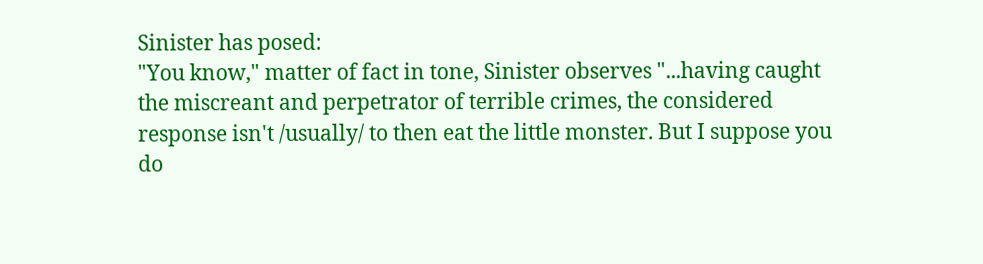Sinister has posed:
"You know," matter of fact in tone, Sinister observes "...having caught the miscreant and perpetrator of terrible crimes, the considered response isn't /usually/ to then eat the little monster. But I suppose you do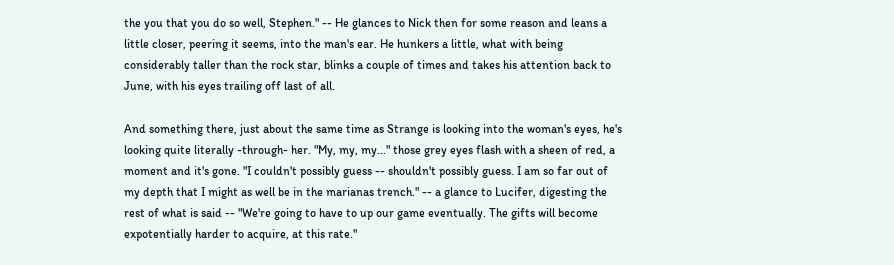the you that you do so well, Stephen." -- He glances to Nick then for some reason and leans a little closer, peering it seems, into the man's ear. He hunkers a little, what with being considerably taller than the rock star, blinks a couple of times and takes his attention back to June, with his eyes trailing off last of all.

And something there, just about the same time as Strange is looking into the woman's eyes, he's looking quite literally -through- her. "My, my, my..." those grey eyes flash with a sheen of red, a moment and it's gone. "I couldn't possibly guess -- shouldn't possibly guess. I am so far out of my depth that I might as well be in the marianas trench." -- a glance to Lucifer, digesting the rest of what is said -- "We're going to have to up our game eventually. The gifts will become expotentially harder to acquire, at this rate."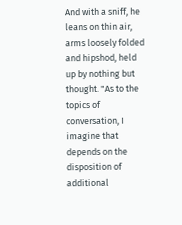And with a sniff, he leans on thin air, arms loosely folded and hipshod, held up by nothing but thought. "As to the topics of conversation, I imagine that depends on the disposition of additional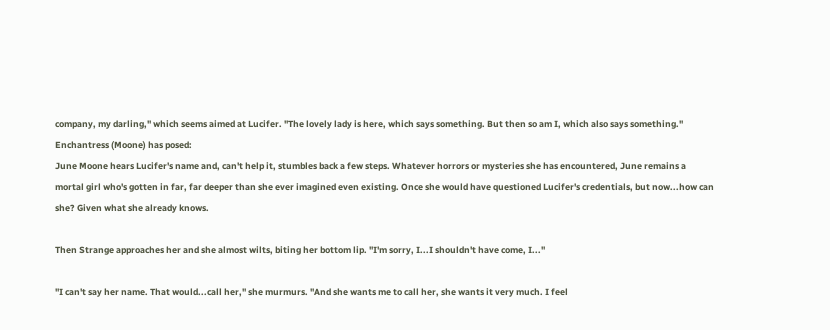company, my darling," which seems aimed at Lucifer. "The lovely lady is here, which says something. But then so am I, which also says something."
Enchantress (Moone) has posed:
June Moone hears Lucifer's name and, can't help it, stumbles back a few steps. Whatever horrors or mysteries she has encountered, June remains a mortal girl who's gotten in far, far deeper than she ever imagined even existing. Once she would have questioned Lucifer's credentials, but now...how can she? Given what she already knows.

Then Strange approaches her and she almost wilts, biting her bottom lip. "I'm sorry, I...I shouldn't have come, I..."

"I can't say her name. That would...call her," she murmurs. "And she wants me to call her, she wants it very much. I feel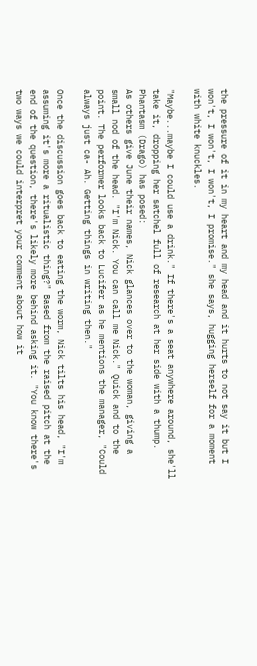the pressure of it in my heart and my head and it hurts to not say it but I won't, I won't, I won't, I promise." she says, hugging herself for a moment with white knuckles.

"Maybe...maybe I could use a drink." If there's a seat anywhere around, she'll take it, dropping her satchel full of research at her side with a thump.
Phantasm (Drago) has posed:
As others give June their names, Nick glances over to the woman, giving a small nod of the head. "I'm Nick. You can call me Nick." Quick and to the point. The performer looks back to Lucifer as he mentions the manager, "Could always just ca- Ah. Getting things in writing then."

Once the discussion goes back to eating the worm, Nick tilts his head, "I'm assuming it's more a ritualistic thing?" Based from the raised pitch at the end of the question, there's likely more behind asking it. "You know there's two ways we could interpret your comment about how it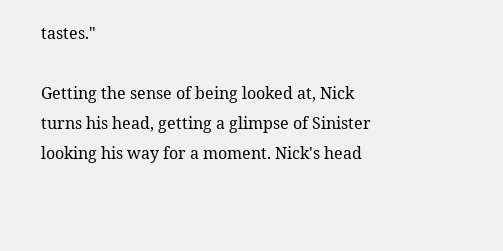tastes."

Getting the sense of being looked at, Nick turns his head, getting a glimpse of Sinister looking his way for a moment. Nick's head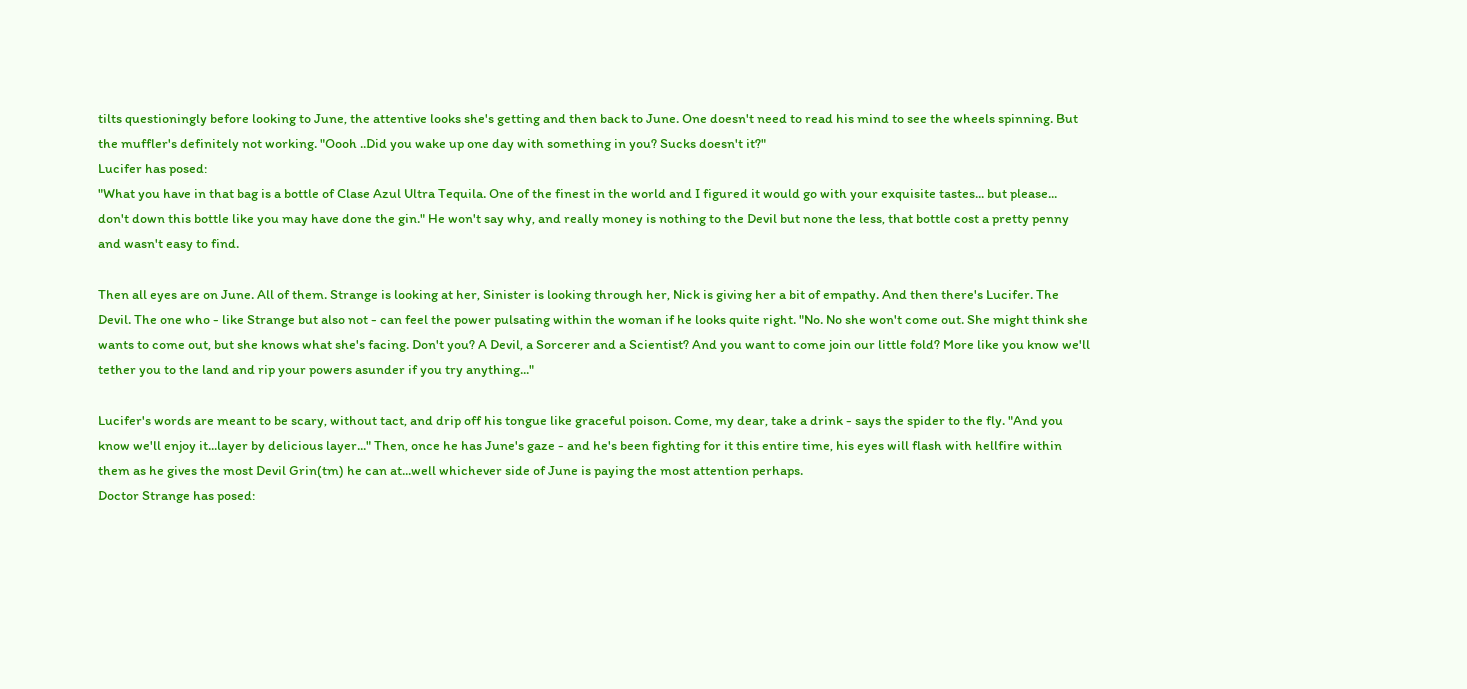tilts questioningly before looking to June, the attentive looks she's getting and then back to June. One doesn't need to read his mind to see the wheels spinning. But the muffler's definitely not working. "Oooh ..Did you wake up one day with something in you? Sucks doesn't it?"
Lucifer has posed:
"What you have in that bag is a bottle of Clase Azul Ultra Tequila. One of the finest in the world and I figured it would go with your exquisite tastes... but please... don't down this bottle like you may have done the gin." He won't say why, and really money is nothing to the Devil but none the less, that bottle cost a pretty penny and wasn't easy to find.

Then all eyes are on June. All of them. Strange is looking at her, Sinister is looking through her, Nick is giving her a bit of empathy. And then there's Lucifer. The Devil. The one who - like Strange but also not - can feel the power pulsating within the woman if he looks quite right. "No. No she won't come out. She might think she wants to come out, but she knows what she's facing. Don't you? A Devil, a Sorcerer and a Scientist? And you want to come join our little fold? More like you know we'll tether you to the land and rip your powers asunder if you try anything..."

Lucifer's words are meant to be scary, without tact, and drip off his tongue like graceful poison. Come, my dear, take a drink - says the spider to the fly. "And you know we'll enjoy it...layer by delicious layer..." Then, once he has June's gaze - and he's been fighting for it this entire time, his eyes will flash with hellfire within them as he gives the most Devil Grin(tm) he can at...well whichever side of June is paying the most attention perhaps.
Doctor Strange has posed: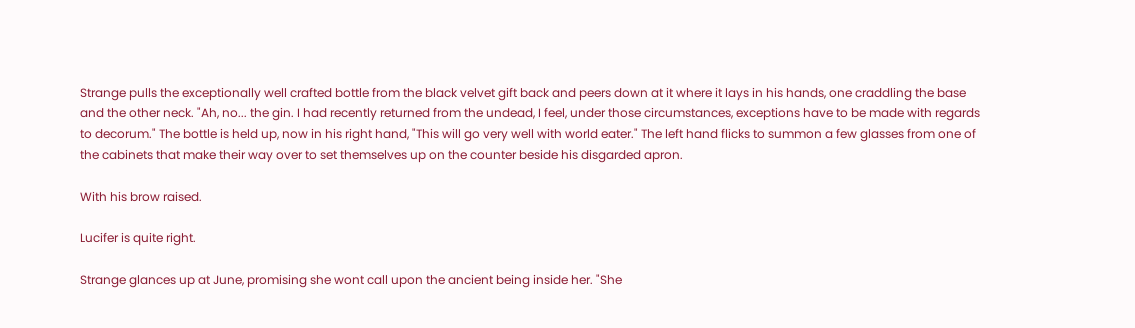Strange pulls the exceptionally well crafted bottle from the black velvet gift back and peers down at it where it lays in his hands, one craddling the base and the other neck. "Ah, no... the gin. I had recently returned from the undead, I feel, under those circumstances, exceptions have to be made with regards to decorum." The bottle is held up, now in his right hand, "This will go very well with world eater." The left hand flicks to summon a few glasses from one of the cabinets that make their way over to set themselves up on the counter beside his disgarded apron.

With his brow raised.

Lucifer is quite right.

Strange glances up at June, promising she wont call upon the ancient being inside her. "She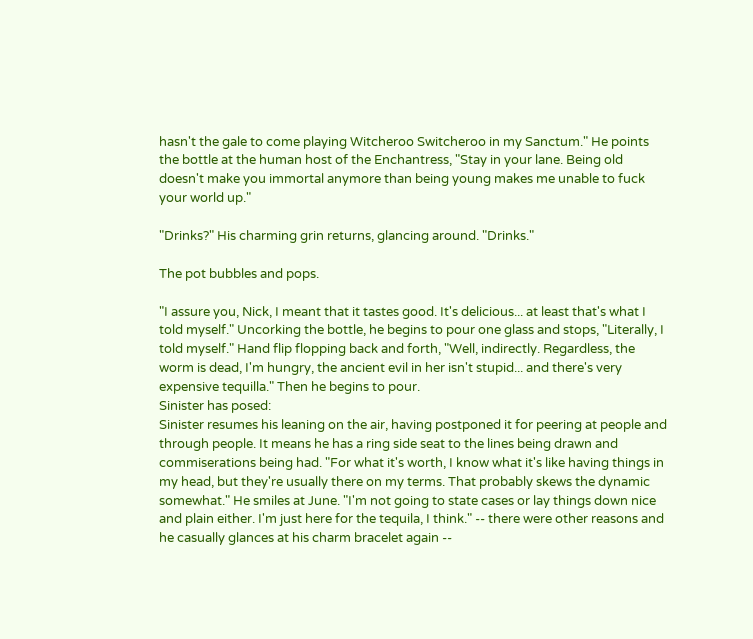hasn't the gale to come playing Witcheroo Switcheroo in my Sanctum." He points the bottle at the human host of the Enchantress, "Stay in your lane. Being old doesn't make you immortal anymore than being young makes me unable to fuck your world up."

"Drinks?" His charming grin returns, glancing around. "Drinks."

The pot bubbles and pops.

"I assure you, Nick, I meant that it tastes good. It's delicious... at least that's what I told myself." Uncorking the bottle, he begins to pour one glass and stops, "Literally, I told myself." Hand flip flopping back and forth, "Well, indirectly. Regardless, the worm is dead, I'm hungry, the ancient evil in her isn't stupid... and there's very expensive tequilla." Then he begins to pour.
Sinister has posed:
Sinister resumes his leaning on the air, having postponed it for peering at people and through people. It means he has a ring side seat to the lines being drawn and commiserations being had. "For what it's worth, I know what it's like having things in my head, but they're usually there on my terms. That probably skews the dynamic somewhat." He smiles at June. "I'm not going to state cases or lay things down nice and plain either. I'm just here for the tequila, I think." -- there were other reasons and he casually glances at his charm bracelet again --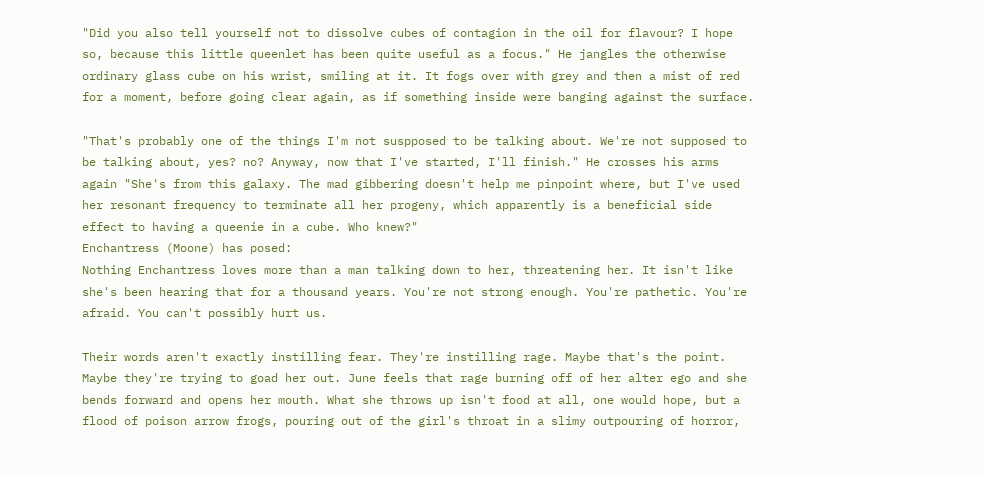"Did you also tell yourself not to dissolve cubes of contagion in the oil for flavour? I hope so, because this little queenlet has been quite useful as a focus." He jangles the otherwise ordinary glass cube on his wrist, smiling at it. It fogs over with grey and then a mist of red for a moment, before going clear again, as if something inside were banging against the surface.

"That's probably one of the things I'm not suspposed to be talking about. We're not supposed to be talking about, yes? no? Anyway, now that I've started, I'll finish." He crosses his arms again "She's from this galaxy. The mad gibbering doesn't help me pinpoint where, but I've used her resonant frequency to terminate all her progeny, which apparently is a beneficial side effect to having a queenie in a cube. Who knew?"
Enchantress (Moone) has posed:
Nothing Enchantress loves more than a man talking down to her, threatening her. It isn't like she's been hearing that for a thousand years. You're not strong enough. You're pathetic. You're afraid. You can't possibly hurt us.

Their words aren't exactly instilling fear. They're instilling rage. Maybe that's the point. Maybe they're trying to goad her out. June feels that rage burning off of her alter ego and she bends forward and opens her mouth. What she throws up isn't food at all, one would hope, but a flood of poison arrow frogs, pouring out of the girl's throat in a slimy outpouring of horror,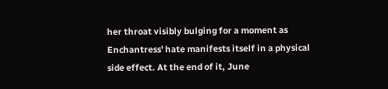her throat visibly bulging for a moment as Enchantress' hate manifests itself in a physical side effect. At the end of it, June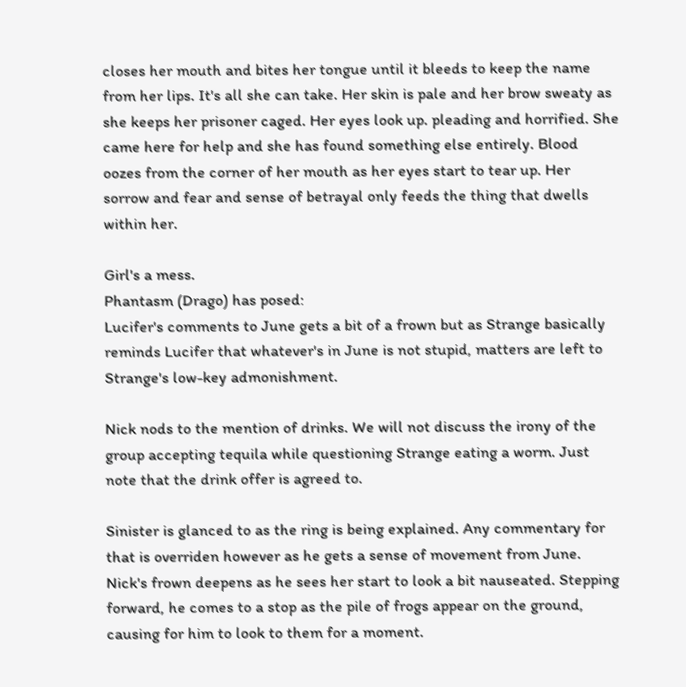closes her mouth and bites her tongue until it bleeds to keep the name from her lips. It's all she can take. Her skin is pale and her brow sweaty as she keeps her prisoner caged. Her eyes look up. pleading and horrified. She came here for help and she has found something else entirely. Blood oozes from the corner of her mouth as her eyes start to tear up. Her sorrow and fear and sense of betrayal only feeds the thing that dwells within her.

Girl's a mess.
Phantasm (Drago) has posed:
Lucifer's comments to June gets a bit of a frown but as Strange basically reminds Lucifer that whatever's in June is not stupid, matters are left to Strange's low-key admonishment.

Nick nods to the mention of drinks. We will not discuss the irony of the group accepting tequila while questioning Strange eating a worm. Just note that the drink offer is agreed to.

Sinister is glanced to as the ring is being explained. Any commentary for that is overriden however as he gets a sense of movement from June. Nick's frown deepens as he sees her start to look a bit nauseated. Stepping forward, he comes to a stop as the pile of frogs appear on the ground, causing for him to look to them for a moment.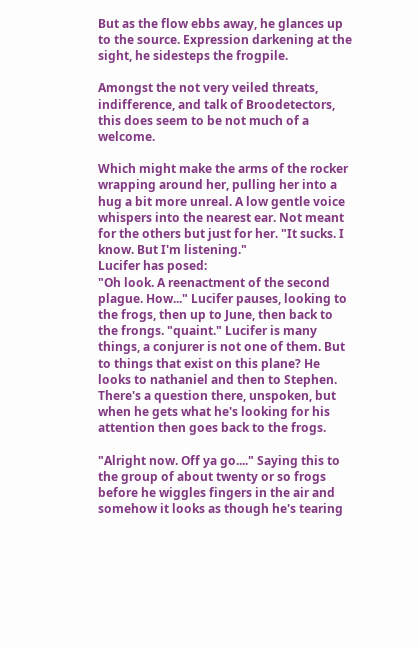But as the flow ebbs away, he glances up to the source. Expression darkening at the sight, he sidesteps the frogpile.

Amongst the not very veiled threats, indifference, and talk of Broodetectors, this does seem to be not much of a welcome.

Which might make the arms of the rocker wrapping around her, pulling her into a hug a bit more unreal. A low gentle voice whispers into the nearest ear. Not meant for the others but just for her. "It sucks. I know. But I'm listening."
Lucifer has posed:
"Oh look. A reenactment of the second plague. How..." Lucifer pauses, looking to the frogs, then up to June, then back to the frongs. "quaint." Lucifer is many things, a conjurer is not one of them. But to things that exist on this plane? He looks to nathaniel and then to Stephen. There's a question there, unspoken, but when he gets what he's looking for his attention then goes back to the frogs.

"Alright now. Off ya go...." Saying this to the group of about twenty or so frogs before he wiggles fingers in the air and somehow it looks as though he's tearing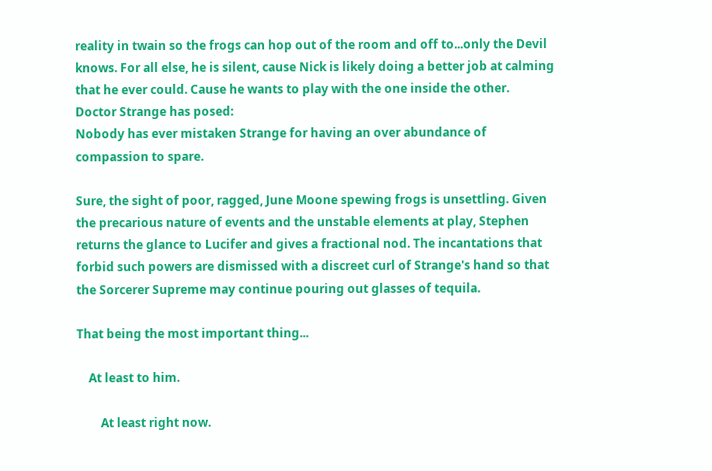reality in twain so the frogs can hop out of the room and off to...only the Devil knows. For all else, he is silent, cause Nick is likely doing a better job at calming that he ever could. Cause he wants to play with the one inside the other.
Doctor Strange has posed:
Nobody has ever mistaken Strange for having an over abundance of compassion to spare.

Sure, the sight of poor, ragged, June Moone spewing frogs is unsettling. Given the precarious nature of events and the unstable elements at play, Stephen returns the glance to Lucifer and gives a fractional nod. The incantations that forbid such powers are dismissed with a discreet curl of Strange's hand so that the Sorcerer Supreme may continue pouring out glasses of tequila.

That being the most important thing...

    At least to him.

        At least right now.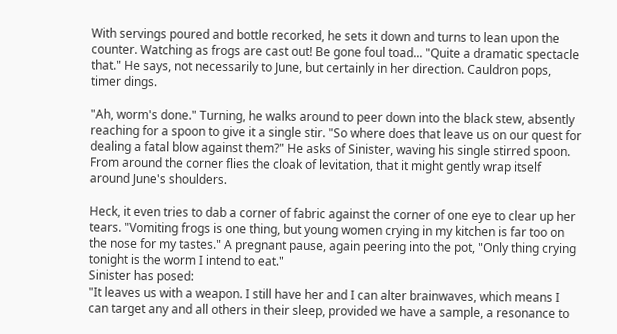With servings poured and bottle recorked, he sets it down and turns to lean upon the counter. Watching as frogs are cast out! Be gone foul toad... "Quite a dramatic spectacle that." He says, not necessarily to June, but certainly in her direction. Cauldron pops, timer dings.

"Ah, worm's done." Turning, he walks around to peer down into the black stew, absently reaching for a spoon to give it a single stir. "So where does that leave us on our quest for dealing a fatal blow against them?" He asks of Sinister, waving his single stirred spoon. From around the corner flies the cloak of levitation, that it might gently wrap itself around June's shoulders.

Heck, it even tries to dab a corner of fabric against the corner of one eye to clear up her tears. "Vomiting frogs is one thing, but young women crying in my kitchen is far too on the nose for my tastes." A pregnant pause, again peering into the pot, "Only thing crying tonight is the worm I intend to eat."
Sinister has posed:
"It leaves us with a weapon. I still have her and I can alter brainwaves, which means I can target any and all others in their sleep, provided we have a sample, a resonance to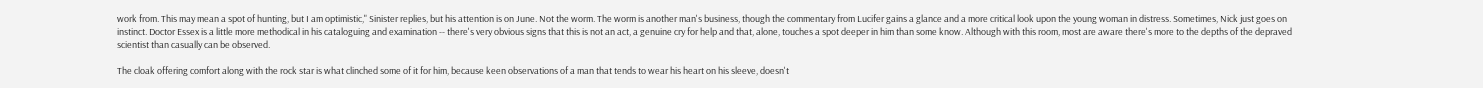work from. This may mean a spot of hunting, but I am optimistic," Sinister replies, but his attention is on June. Not the worm. The worm is another man's business, though the commentary from Lucifer gains a glance and a more critical look upon the young woman in distress. Sometimes, Nick just goes on instinct. Doctor Essex is a little more methodical in his cataloguing and examination -- there's very obvious signs that this is not an act, a genuine cry for help and that, alone, touches a spot deeper in him than some know. Although with this room, most are aware there's more to the depths of the depraved scientist than casually can be observed.

The cloak offering comfort along with the rock star is what clinched some of it for him, because keen observations of a man that tends to wear his heart on his sleeve, doesn't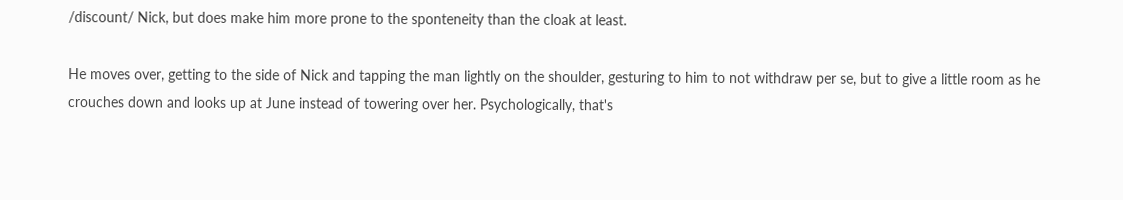/discount/ Nick, but does make him more prone to the sponteneity than the cloak at least.

He moves over, getting to the side of Nick and tapping the man lightly on the shoulder, gesturing to him to not withdraw per se, but to give a little room as he crouches down and looks up at June instead of towering over her. Psychologically, that's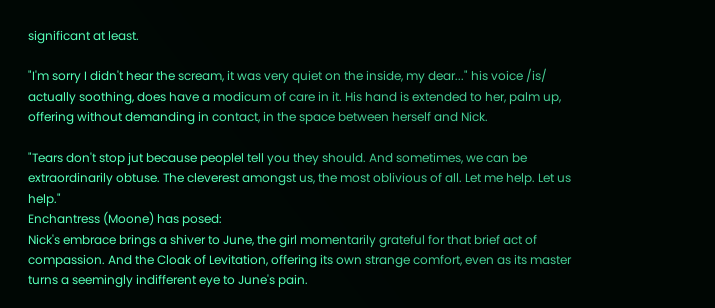significant at least.

"I'm sorry I didn't hear the scream, it was very quiet on the inside, my dear..." his voice /is/ actually soothing, does have a modicum of care in it. His hand is extended to her, palm up, offering without demanding in contact, in the space between herself and Nick.

"Tears don't stop jut because peoplel tell you they should. And sometimes, we can be extraordinarily obtuse. The cleverest amongst us, the most oblivious of all. Let me help. Let us help."
Enchantress (Moone) has posed:
Nick's embrace brings a shiver to June, the girl momentarily grateful for that brief act of compassion. And the Cloak of Levitation, offering its own strange comfort, even as its master turns a seemingly indifferent eye to June's pain.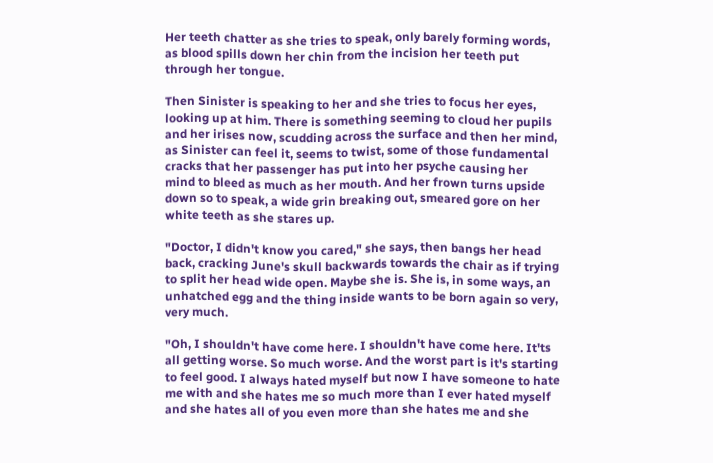Her teeth chatter as she tries to speak, only barely forming words, as blood spills down her chin from the incision her teeth put through her tongue.

Then Sinister is speaking to her and she tries to focus her eyes, looking up at him. There is something seeming to cloud her pupils and her irises now, scudding across the surface and then her mind, as Sinister can feel it, seems to twist, some of those fundamental cracks that her passenger has put into her psyche causing her mind to bleed as much as her mouth. And her frown turns upside down so to speak, a wide grin breaking out, smeared gore on her white teeth as she stares up.

"Doctor, I didn't know you cared," she says, then bangs her head back, cracking June's skull backwards towards the chair as if trying to split her head wide open. Maybe she is. She is, in some ways, an unhatched egg and the thing inside wants to be born again so very, very much.

"Oh, I shouldn't have come here. I shouldn't have come here. It'ts all getting worse. So much worse. And the worst part is it's starting to feel good. I always hated myself but now I have someone to hate me with and she hates me so much more than I ever hated myself and she hates all of you even more than she hates me and she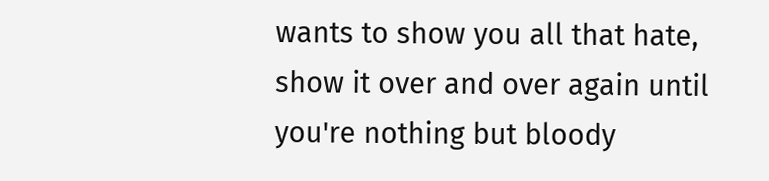wants to show you all that hate, show it over and over again until you're nothing but bloody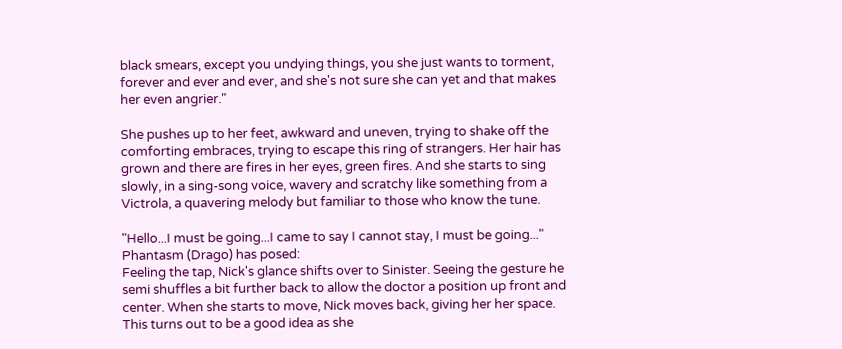black smears, except you undying things, you she just wants to torment, forever and ever and ever, and she's not sure she can yet and that makes her even angrier."

She pushes up to her feet, awkward and uneven, trying to shake off the comforting embraces, trying to escape this ring of strangers. Her hair has grown and there are fires in her eyes, green fires. And she starts to sing slowly, in a sing-song voice, wavery and scratchy like something from a Victrola, a quavering melody but familiar to those who know the tune.

"Hello...I must be going...I came to say I cannot stay, I must be going..."
Phantasm (Drago) has posed:
Feeling the tap, Nick's glance shifts over to Sinister. Seeing the gesture he semi shuffles a bit further back to allow the doctor a position up front and center. When she starts to move, Nick moves back, giving her her space. This turns out to be a good idea as she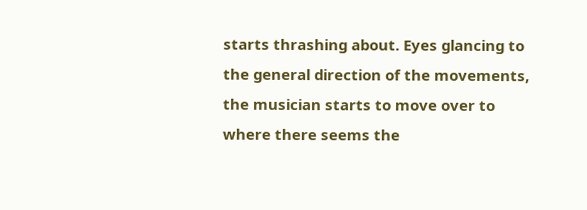starts thrashing about. Eyes glancing to the general direction of the movements, the musician starts to move over to where there seems the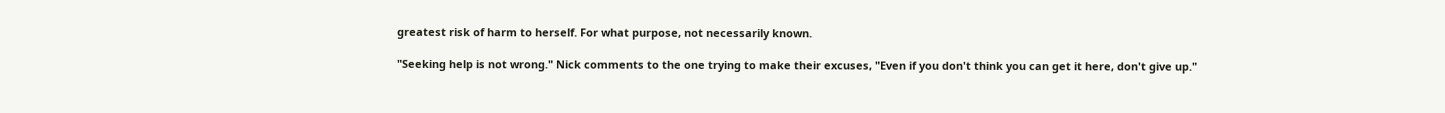greatest risk of harm to herself. For what purpose, not necessarily known.

"Seeking help is not wrong." Nick comments to the one trying to make their excuses, "Even if you don't think you can get it here, don't give up."